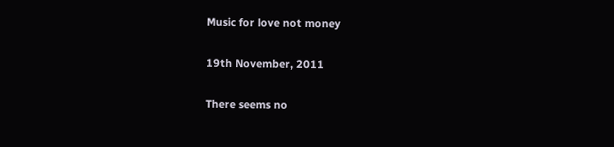Music for love not money

19th November, 2011

There seems no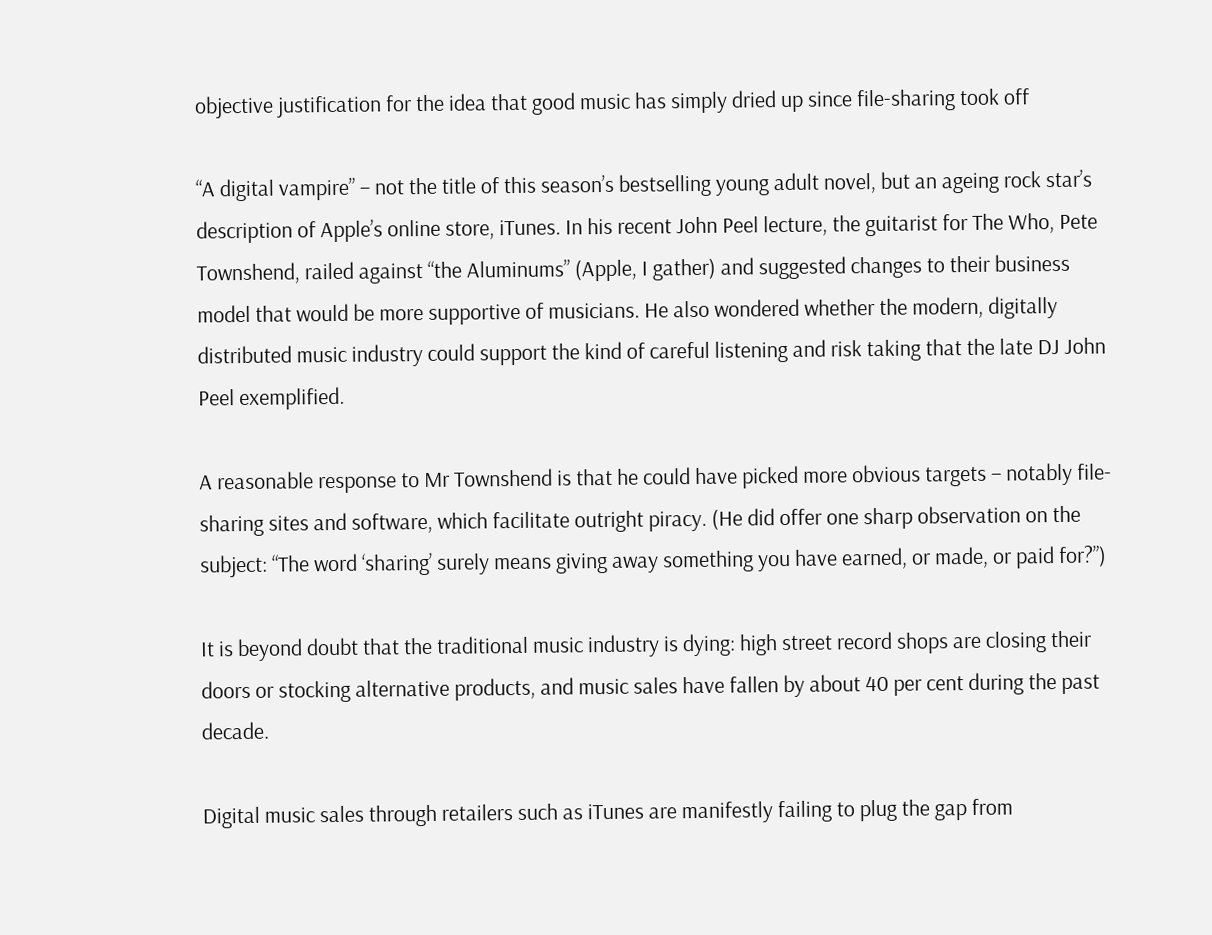objective justification for the idea that good music has simply dried up since file-sharing took off

“A digital vampire” – not the title of this season’s bestselling young adult novel, but an ageing rock star’s description of Apple’s online store, iTunes. In his recent John Peel lecture, the guitarist for The Who, Pete Townshend, railed against “the Aluminums” (Apple, I gather) and suggested changes to their business model that would be more supportive of musicians. He also wondered whether the modern, digitally distributed music industry could support the kind of careful listening and risk taking that the late DJ John Peel exemplified.

A reasonable response to Mr Townshend is that he could have picked more obvious targets – notably file-sharing sites and software, which facilitate outright piracy. (He did offer one sharp observation on the subject: “The word ‘sharing’ surely means giving away something you have earned, or made, or paid for?”)

It is beyond doubt that the traditional music industry is dying: high street record shops are closing their doors or stocking alternative products, and music sales have fallen by about 40 per cent during the past decade.

Digital music sales through retailers such as iTunes are manifestly failing to plug the gap from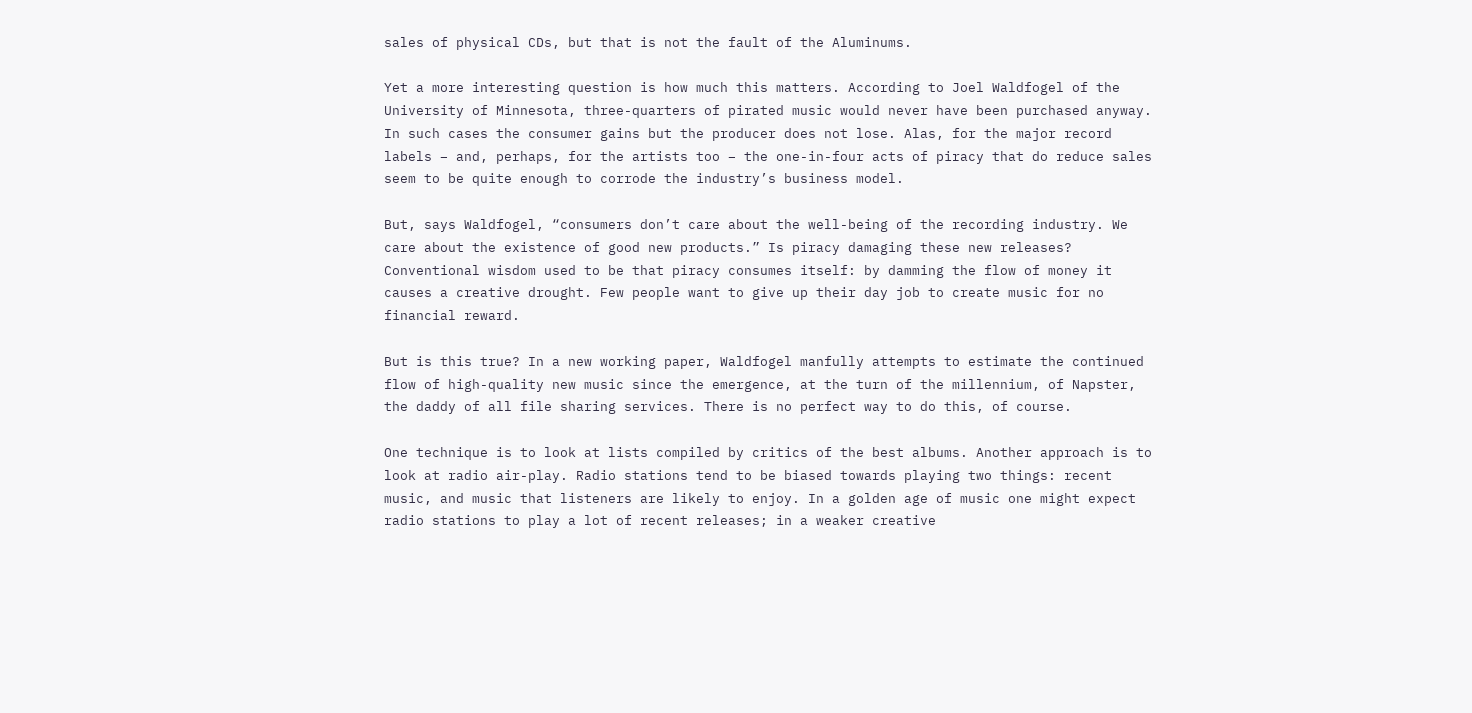sales of physical CDs, but that is not the fault of the Aluminums.

Yet a more interesting question is how much this matters. According to Joel Waldfogel of the University of Minnesota, three-quarters of pirated music would never have been purchased anyway. In such cases the consumer gains but the producer does not lose. Alas, for the major record labels – and, perhaps, for the artists too – the one-in-four acts of piracy that do reduce sales seem to be quite enough to corrode the industry’s business model.

But, says Waldfogel, “consumers don’t care about the well-being of the recording industry. We care about the existence of good new products.” Is piracy damaging these new releases? Conventional wisdom used to be that piracy consumes itself: by damming the flow of money it causes a creative drought. Few people want to give up their day job to create music for no financial reward.

But is this true? In a new working paper, Waldfogel manfully attempts to estimate the continued flow of high-quality new music since the emergence, at the turn of the millennium, of Napster, the daddy of all file sharing services. There is no perfect way to do this, of course.

One technique is to look at lists compiled by critics of the best albums. Another approach is to look at radio air-play. Radio stations tend to be biased towards playing two things: recent music, and music that listeners are likely to enjoy. In a golden age of music one might expect radio stations to play a lot of recent releases; in a weaker creative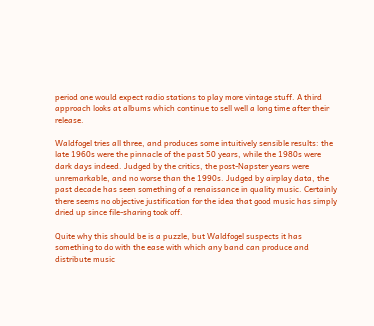period one would expect radio stations to play more vintage stuff. A third approach looks at albums which continue to sell well a long time after their release.

Waldfogel tries all three, and produces some intuitively sensible results: the late 1960s were the pinnacle of the past 50 years, while the 1980s were dark days indeed. Judged by the critics, the post-Napster years were unremarkable, and no worse than the 1990s. Judged by airplay data, the past decade has seen something of a renaissance in quality music. Certainly there seems no objective justification for the idea that good music has simply dried up since file-sharing took off.

Quite why this should be is a puzzle, but Waldfogel suspects it has something to do with the ease with which any band can produce and distribute music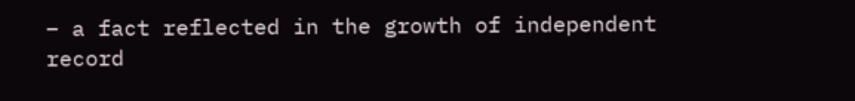– a fact reflected in the growth of independent record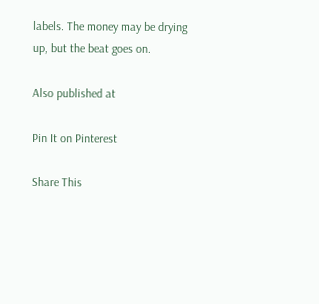labels. The money may be drying up, but the beat goes on.

Also published at

Pin It on Pinterest

Share This